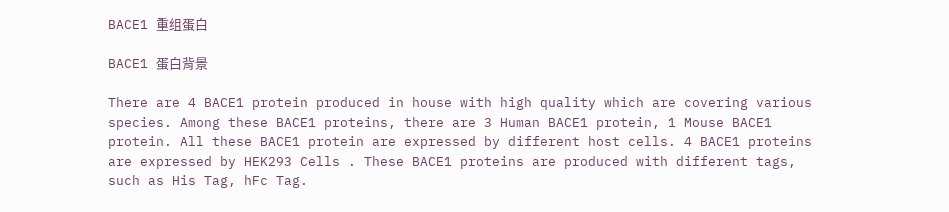BACE1 重组蛋白

BACE1 蛋白背景

There are 4 BACE1 protein produced in house with high quality which are covering various species. Among these BACE1 proteins, there are 3 Human BACE1 protein, 1 Mouse BACE1 protein. All these BACE1 protein are expressed by different host cells. 4 BACE1 proteins are expressed by HEK293 Cells . These BACE1 proteins are produced with different tags, such as His Tag, hFc Tag.